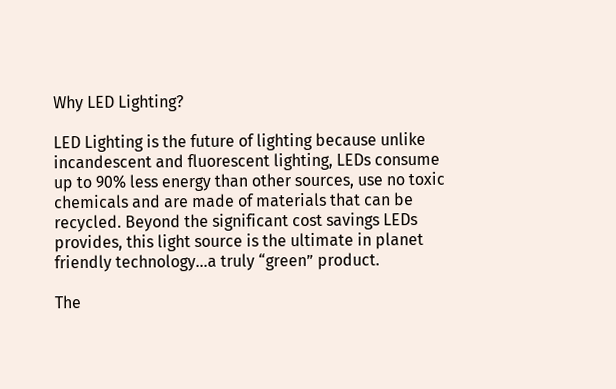Why LED Lighting?

LED Lighting is the future of lighting because unlike incandescent and fluorescent lighting, LEDs consume up to 90% less energy than other sources, use no toxic chemicals and are made of materials that can be recycled. Beyond the significant cost savings LEDs provides, this light source is the ultimate in planet friendly technology…a truly “green” product.

The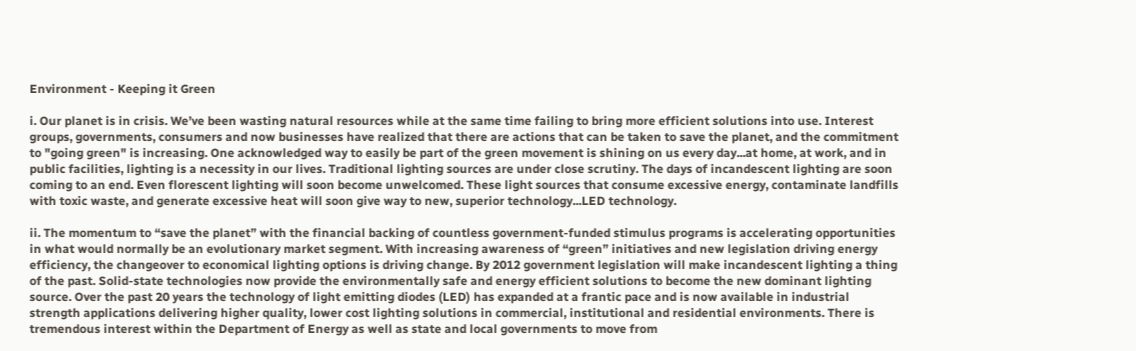Environment - Keeping it Green

i. Our planet is in crisis. We’ve been wasting natural resources while at the same time failing to bring more efficient solutions into use. Interest groups, governments, consumers and now businesses have realized that there are actions that can be taken to save the planet, and the commitment to "going green" is increasing. One acknowledged way to easily be part of the green movement is shining on us every day...at home, at work, and in public facilities, lighting is a necessity in our lives. Traditional lighting sources are under close scrutiny. The days of incandescent lighting are soon coming to an end. Even florescent lighting will soon become unwelcomed. These light sources that consume excessive energy, contaminate landfills with toxic waste, and generate excessive heat will soon give way to new, superior technology...LED technology.

ii. The momentum to “save the planet” with the financial backing of countless government-funded stimulus programs is accelerating opportunities in what would normally be an evolutionary market segment. With increasing awareness of “green” initiatives and new legislation driving energy efficiency, the changeover to economical lighting options is driving change. By 2012 government legislation will make incandescent lighting a thing of the past. Solid-state technologies now provide the environmentally safe and energy efficient solutions to become the new dominant lighting source. Over the past 20 years the technology of light emitting diodes (LED) has expanded at a frantic pace and is now available in industrial strength applications delivering higher quality, lower cost lighting solutions in commercial, institutional and residential environments. There is tremendous interest within the Department of Energy as well as state and local governments to move from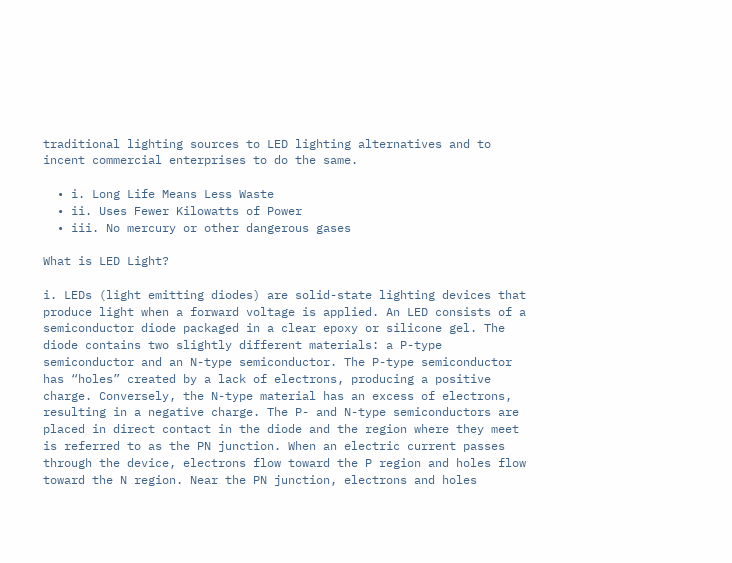traditional lighting sources to LED lighting alternatives and to incent commercial enterprises to do the same.

  • i. Long Life Means Less Waste
  • ii. Uses Fewer Kilowatts of Power
  • iii. No mercury or other dangerous gases

What is LED Light?

i. LEDs (light emitting diodes) are solid-state lighting devices that produce light when a forward voltage is applied. An LED consists of a semiconductor diode packaged in a clear epoxy or silicone gel. The diode contains two slightly different materials: a P-type semiconductor and an N-type semiconductor. The P-type semiconductor has “holes” created by a lack of electrons, producing a positive charge. Conversely, the N-type material has an excess of electrons, resulting in a negative charge. The P- and N-type semiconductors are placed in direct contact in the diode and the region where they meet is referred to as the PN junction. When an electric current passes through the device, electrons flow toward the P region and holes flow toward the N region. Near the PN junction, electrons and holes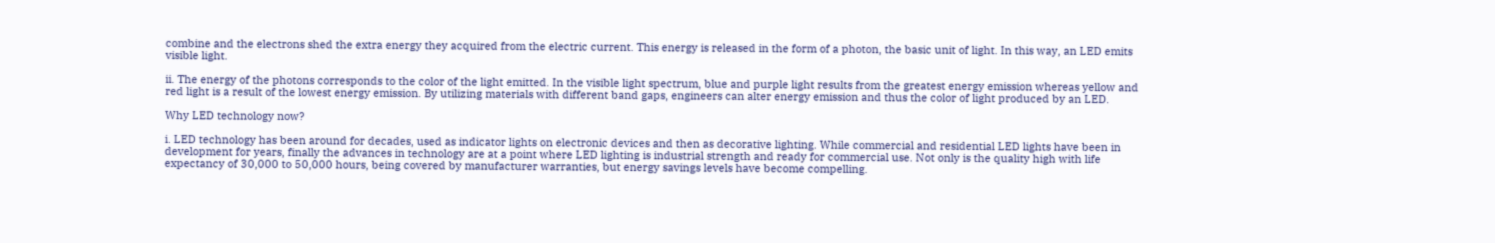combine and the electrons shed the extra energy they acquired from the electric current. This energy is released in the form of a photon, the basic unit of light. In this way, an LED emits visible light.

ii. The energy of the photons corresponds to the color of the light emitted. In the visible light spectrum, blue and purple light results from the greatest energy emission whereas yellow and red light is a result of the lowest energy emission. By utilizing materials with different band gaps, engineers can alter energy emission and thus the color of light produced by an LED.

Why LED technology now?

i. LED technology has been around for decades, used as indicator lights on electronic devices and then as decorative lighting. While commercial and residential LED lights have been in development for years, finally the advances in technology are at a point where LED lighting is industrial strength and ready for commercial use. Not only is the quality high with life expectancy of 30,000 to 50,000 hours, being covered by manufacturer warranties, but energy savings levels have become compelling.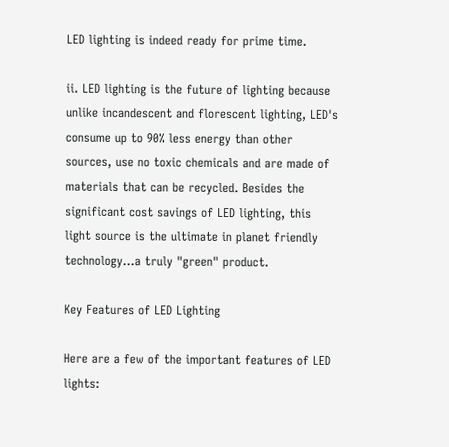LED lighting is indeed ready for prime time.

ii. LED lighting is the future of lighting because unlike incandescent and florescent lighting, LED's consume up to 90% less energy than other sources, use no toxic chemicals and are made of materials that can be recycled. Besides the significant cost savings of LED lighting, this light source is the ultimate in planet friendly technology...a truly "green" product.

Key Features of LED Lighting

Here are a few of the important features of LED lights: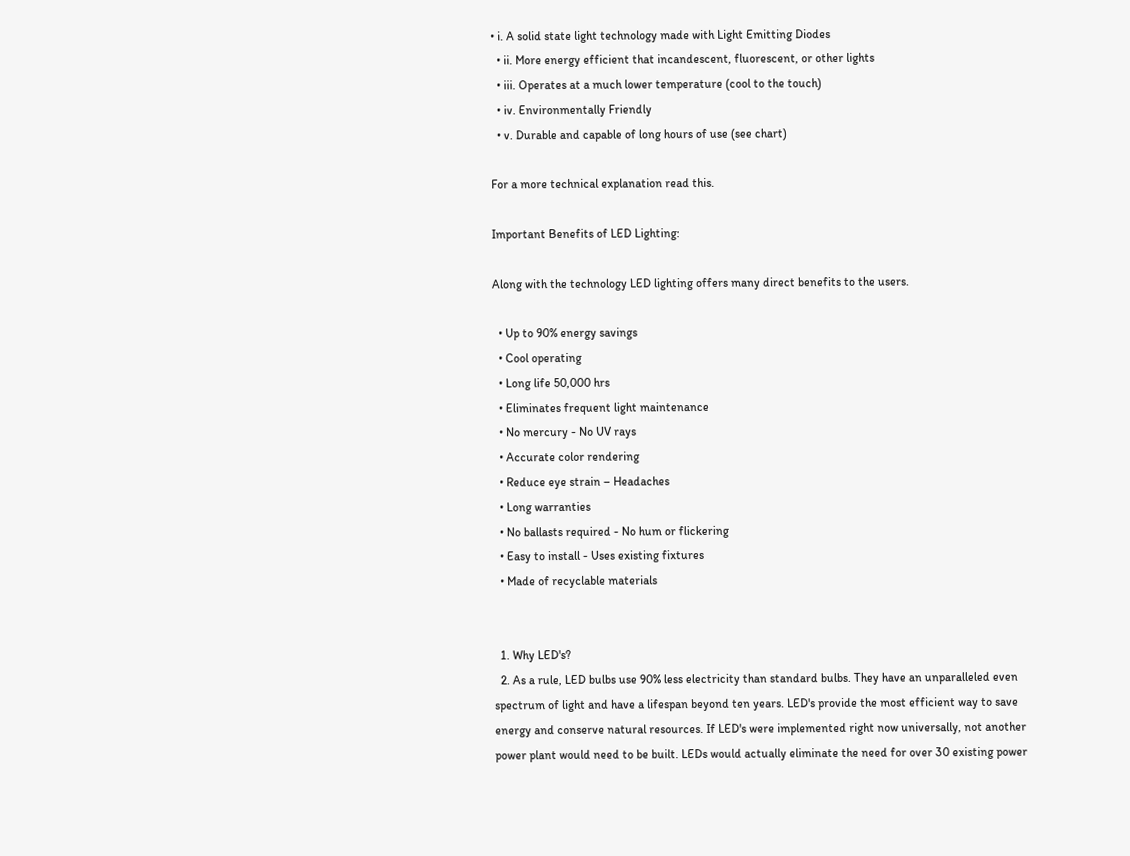• i. A solid state light technology made with Light Emitting Diodes
  • ii. More energy efficient that incandescent, fluorescent, or other lights
  • iii. Operates at a much lower temperature (cool to the touch)
  • iv. Environmentally Friendly
  • v. Durable and capable of long hours of use (see chart)

For a more technical explanation read this.

Important Benefits of LED Lighting:

Along with the technology LED lighting offers many direct benefits to the users.

  • Up to 90% energy savings
  • Cool operating
  • Long life 50,000 hrs
  • Eliminates frequent light maintenance
  • No mercury - No UV rays
  • Accurate color rendering
  • Reduce eye strain – Headaches
  • Long warranties
  • No ballasts required - No hum or flickering
  • Easy to install - Uses existing fixtures
  • Made of recyclable materials


  1. Why LED's?
  2. As a rule, LED bulbs use 90% less electricity than standard bulbs. They have an unparalleled even spectrum of light and have a lifespan beyond ten years. LED's provide the most efficient way to save energy and conserve natural resources. If LED's were implemented right now universally, not another power plant would need to be built. LEDs would actually eliminate the need for over 30 existing power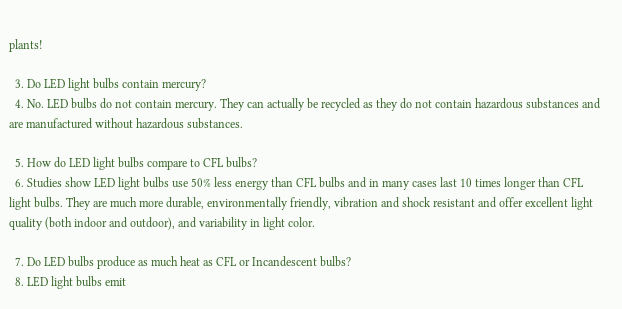plants!

  3. Do LED light bulbs contain mercury?
  4. No. LED bulbs do not contain mercury. They can actually be recycled as they do not contain hazardous substances and are manufactured without hazardous substances.

  5. How do LED light bulbs compare to CFL bulbs?
  6. Studies show LED light bulbs use 50% less energy than CFL bulbs and in many cases last 10 times longer than CFL light bulbs. They are much more durable, environmentally friendly, vibration and shock resistant and offer excellent light quality (both indoor and outdoor), and variability in light color.

  7. Do LED bulbs produce as much heat as CFL or Incandescent bulbs?
  8. LED light bulbs emit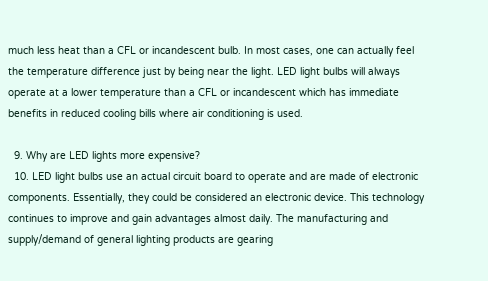much less heat than a CFL or incandescent bulb. In most cases, one can actually feel the temperature difference just by being near the light. LED light bulbs will always operate at a lower temperature than a CFL or incandescent which has immediate benefits in reduced cooling bills where air conditioning is used.

  9. Why are LED lights more expensive?
  10. LED light bulbs use an actual circuit board to operate and are made of electronic components. Essentially, they could be considered an electronic device. This technology continues to improve and gain advantages almost daily. The manufacturing and supply/demand of general lighting products are gearing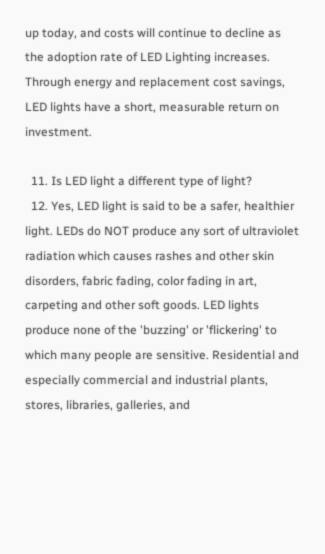up today, and costs will continue to decline as the adoption rate of LED Lighting increases. Through energy and replacement cost savings, LED lights have a short, measurable return on investment.

  11. Is LED light a different type of light?
  12. Yes, LED light is said to be a safer, healthier light. LEDs do NOT produce any sort of ultraviolet radiation which causes rashes and other skin disorders, fabric fading, color fading in art, carpeting and other soft goods. LED lights produce none of the 'buzzing' or 'flickering' to which many people are sensitive. Residential and especially commercial and industrial plants, stores, libraries, galleries, and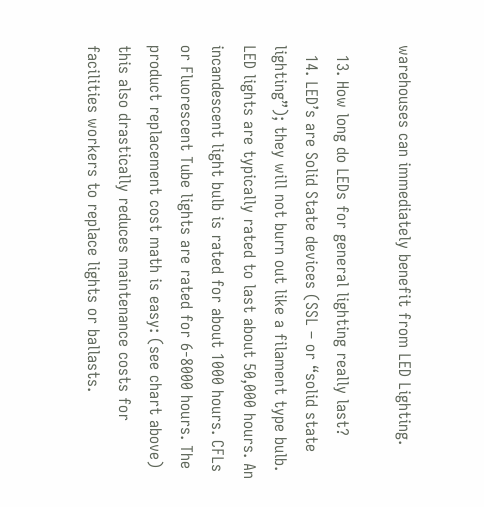warehouses can immediately benefit from LED Lighting.

  13. How long do LEDs for general lighting really last?
  14. LED’s are Solid State devices (SSL – or “solid state lighting”); they will not burn out like a filament type bulb. LED lights are typically rated to last about 50,000 hours. An incandescent light bulb is rated for about 1000 hours. CFLs or Fluorescent Tube lights are rated for 6-8000 hours. The product replacement cost math is easy: (see chart above) this also drastically reduces maintenance costs for facilities workers to replace lights or ballasts.